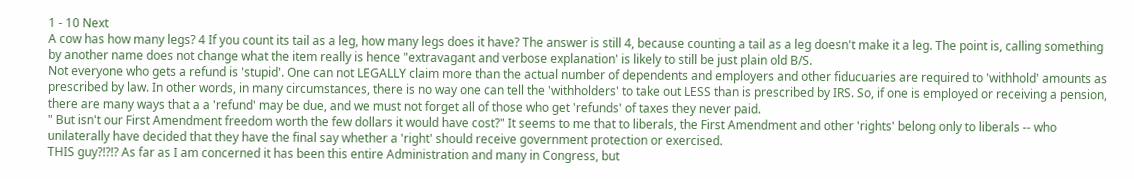1 - 10 Next
A cow has how many legs? 4 If you count its tail as a leg, how many legs does it have? The answer is still 4, because counting a tail as a leg doesn't make it a leg. The point is, calling something by another name does not change what the item really is hence "extravagant and verbose explanation' is likely to still be just plain old B/S.
Not everyone who gets a refund is 'stupid'. One can not LEGALLY claim more than the actual number of dependents and employers and other fiducuaries are required to 'withhold' amounts as prescribed by law. In other words, in many circumstances, there is no way one can tell the 'withholders' to take out LESS than is prescribed by IRS. So, if one is employed or receiving a pension, there are many ways that a a 'refund' may be due, and we must not forget all of those who get 'refunds' of taxes they never paid.
" But isn't our First Amendment freedom worth the few dollars it would have cost?" It seems to me that to liberals, the First Amendment and other 'rights' belong only to liberals -- who unilaterally have decided that they have the final say whether a 'right' should receive government protection or exercised.
THIS guy?!?!? As far as I am concerned it has been this entire Administration and many in Congress, but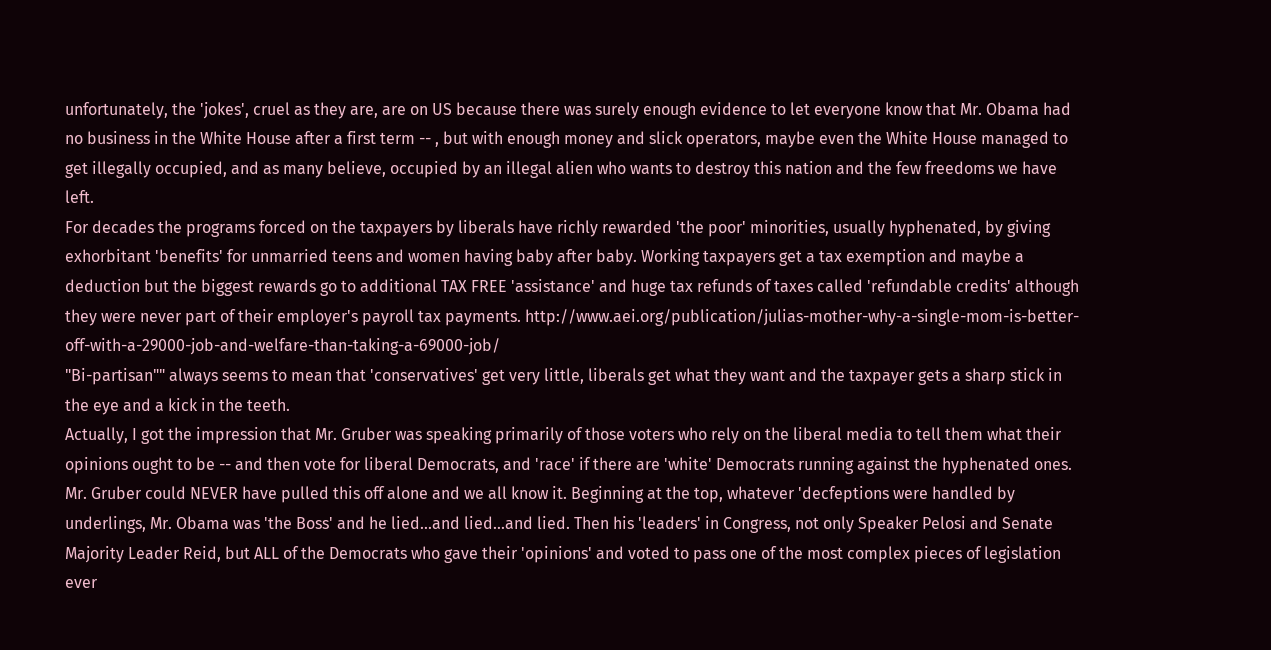unfortunately, the 'jokes', cruel as they are, are on US because there was surely enough evidence to let everyone know that Mr. Obama had no business in the White House after a first term -- , but with enough money and slick operators, maybe even the White House managed to get illegally occupied, and as many believe, occupied by an illegal alien who wants to destroy this nation and the few freedoms we have left.
For decades the programs forced on the taxpayers by liberals have richly rewarded 'the poor' minorities, usually hyphenated, by giving exhorbitant 'benefits' for unmarried teens and women having baby after baby. Working taxpayers get a tax exemption and maybe a deduction but the biggest rewards go to additional TAX FREE 'assistance' and huge tax refunds of taxes called 'refundable credits' although they were never part of their employer's payroll tax payments. http://www.aei.org/publication/julias-mother-why-a-single-mom-is-better-off-with-a-29000-job-and-welfare-than-taking-a-69000-job/
"Bi-partisan"" always seems to mean that 'conservatives' get very little, liberals get what they want and the taxpayer gets a sharp stick in the eye and a kick in the teeth.
Actually, I got the impression that Mr. Gruber was speaking primarily of those voters who rely on the liberal media to tell them what their opinions ought to be -- and then vote for liberal Democrats, and 'race' if there are 'white' Democrats running against the hyphenated ones.
Mr. Gruber could NEVER have pulled this off alone and we all know it. Beginning at the top, whatever 'decfeptions were handled by underlings, Mr. Obama was 'the Boss' and he lied...and lied...and lied. Then his 'leaders' in Congress, not only Speaker Pelosi and Senate Majority Leader Reid, but ALL of the Democrats who gave their 'opinions' and voted to pass one of the most complex pieces of legislation ever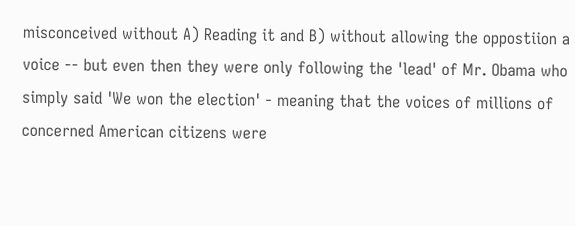misconceived without A) Reading it and B) without allowing the oppostiion a voice -- but even then they were only following the 'lead' of Mr. Obama who simply said 'We won the election' - meaning that the voices of millions of concerned American citizens were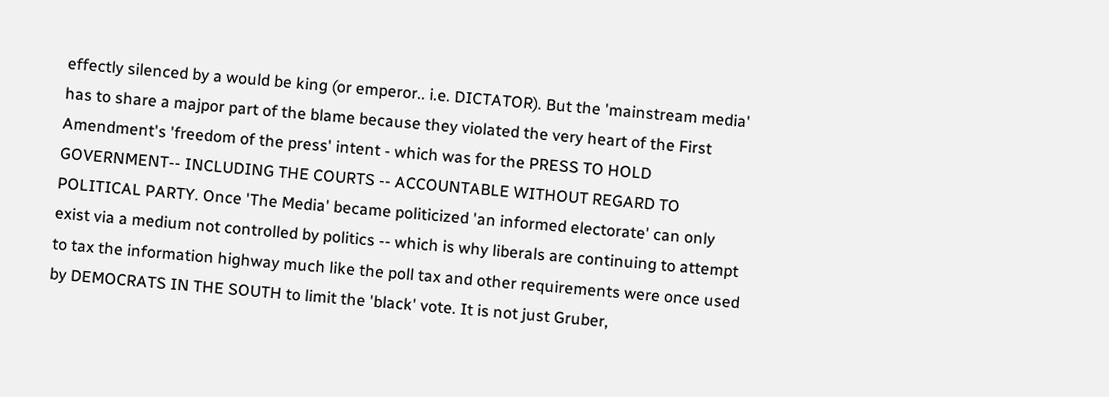effectly silenced by a would be king (or emperor.. i.e. DICTATOR). But the 'mainstream media' has to share a majpor part of the blame because they violated the very heart of the First Amendment's 'freedom of the press' intent - which was for the PRESS TO HOLD GOVERNMENT-- INCLUDING THE COURTS -- ACCOUNTABLE WITHOUT REGARD TO POLITICAL PARTY. Once 'The Media' became politicized 'an informed electorate' can only exist via a medium not controlled by politics -- which is why liberals are continuing to attempt to tax the information highway much like the poll tax and other requirements were once used by DEMOCRATS IN THE SOUTH to limit the 'black' vote. It is not just Gruber,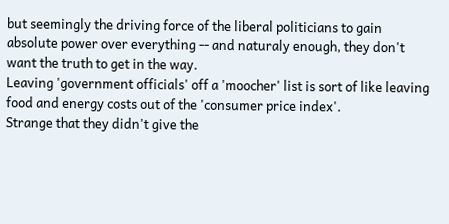but seemingly the driving force of the liberal politicians to gain absolute power over everything -- and naturaly enough, they don't want the truth to get in the way.
Leaving 'government officials' off a 'moocher' list is sort of like leaving food and energy costs out of the 'consumer price index'.
Strange that they didn't give the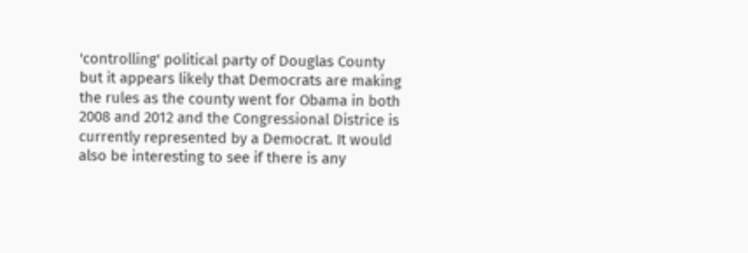'controlling' political party of Douglas County but it appears likely that Democrats are making the rules as the county went for Obama in both 2008 and 2012 and the Congressional Districe is currently represented by a Democrat. It would also be interesting to see if there is any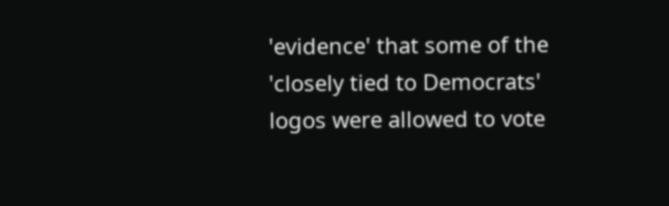'evidence' that some of the 'closely tied to Democrats' logos were allowed to vote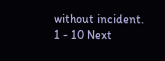without incident.
1 - 10 Next